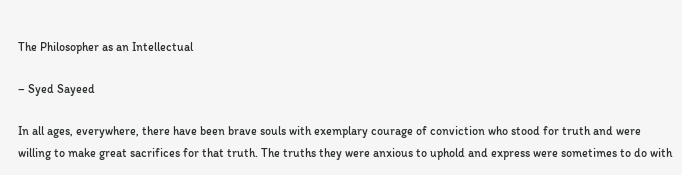The Philosopher as an Intellectual

– Syed Sayeed

In all ages, everywhere, there have been brave souls with exemplary courage of conviction who stood for truth and were willing to make great sacrifices for that truth. The truths they were anxious to uphold and express were sometimes to do with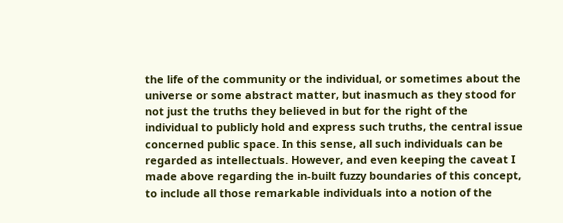the life of the community or the individual, or sometimes about the universe or some abstract matter, but inasmuch as they stood for not just the truths they believed in but for the right of the individual to publicly hold and express such truths, the central issue concerned public space. In this sense, all such individuals can be regarded as intellectuals. However, and even keeping the caveat I made above regarding the in-built fuzzy boundaries of this concept, to include all those remarkable individuals into a notion of the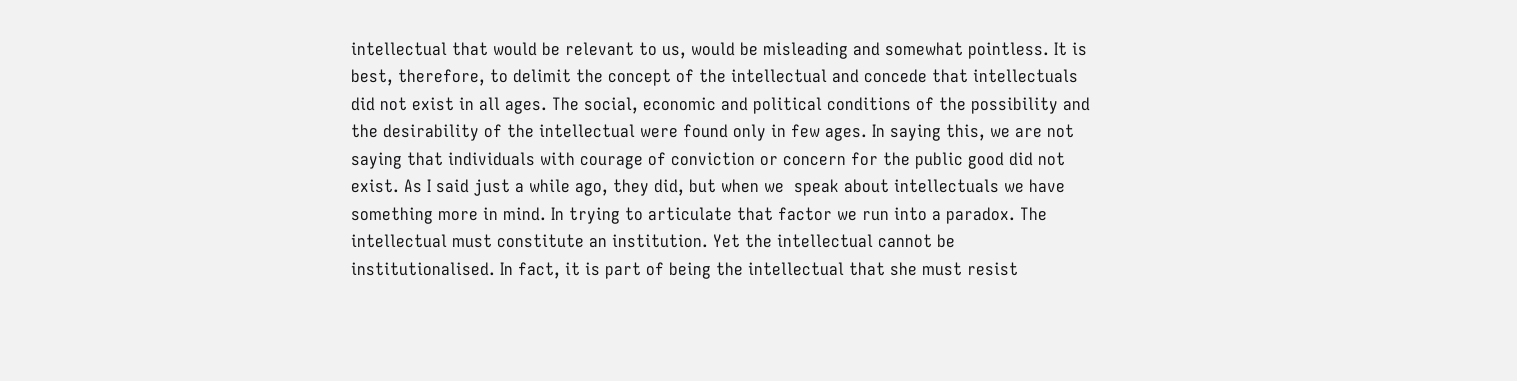intellectual that would be relevant to us, would be misleading and somewhat pointless. It is best, therefore, to delimit the concept of the intellectual and concede that intellectuals did not exist in all ages. The social, economic and political conditions of the possibility and the desirability of the intellectual were found only in few ages. In saying this, we are not saying that individuals with courage of conviction or concern for the public good did not exist. As I said just a while ago, they did, but when we  speak about intellectuals we have something more in mind. In trying to articulate that factor we run into a paradox. The intellectual must constitute an institution. Yet the intellectual cannot be institutionalised. In fact, it is part of being the intellectual that she must resist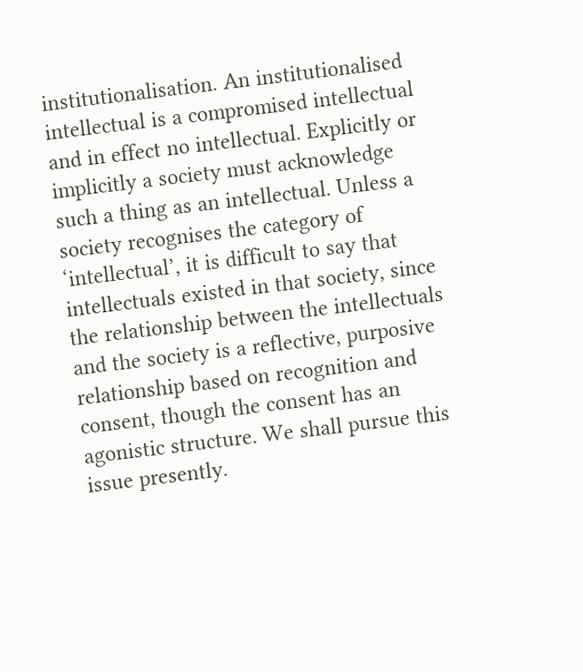institutionalisation. An institutionalised intellectual is a compromised intellectual and in effect no intellectual. Explicitly or implicitly a society must acknowledge such a thing as an intellectual. Unless a society recognises the category of ‘intellectual’, it is difficult to say that intellectuals existed in that society, since the relationship between the intellectuals and the society is a reflective, purposive relationship based on recognition and consent, though the consent has an agonistic structure. We shall pursue this issue presently.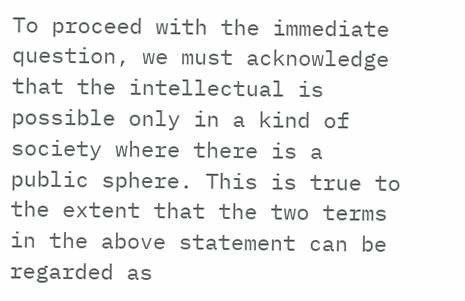To proceed with the immediate question, we must acknowledge that the intellectual is possible only in a kind of society where there is a public sphere. This is true to the extent that the two terms in the above statement can be regarded as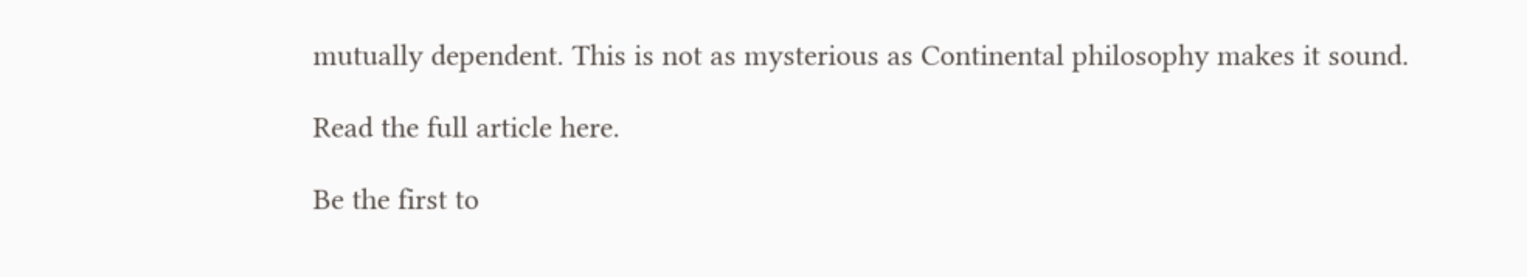mutually dependent. This is not as mysterious as Continental philosophy makes it sound.

Read the full article here.

Be the first to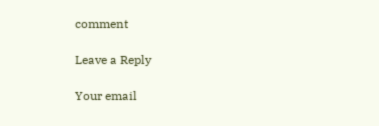comment

Leave a Reply

Your email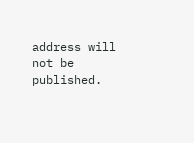address will not be published.